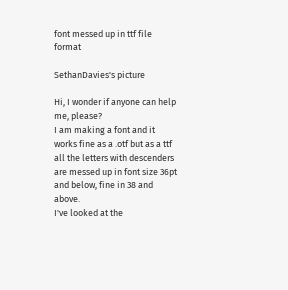font messed up in ttf file format

SethanDavies's picture

Hi, I wonder if anyone can help me, please?
I am making a font and it works fine as a .otf but as a ttf all the letters with descenders are messed up in font size 36pt and below, fine in 38 and above.
I've looked at the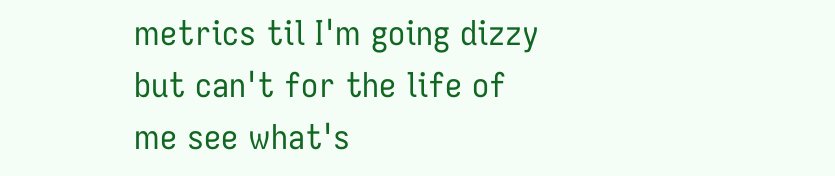metrics til I'm going dizzy but can't for the life of me see what's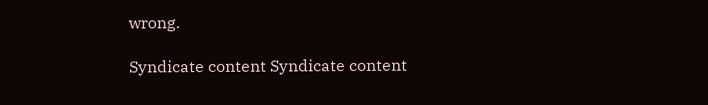wrong.

Syndicate content Syndicate content